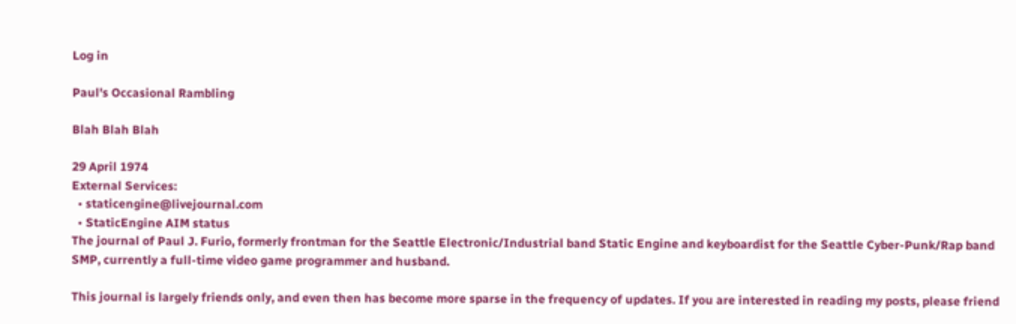Log in

Paul's Occasional Rambling

Blah Blah Blah

29 April 1974
External Services:
  • staticengine@livejournal.com
  • StaticEngine AIM status
The journal of Paul J. Furio, formerly frontman for the Seattle Electronic/Industrial band Static Engine and keyboardist for the Seattle Cyber-Punk/Rap band SMP, currently a full-time video game programmer and husband.

This journal is largely friends only, and even then has become more sparse in the frequency of updates. If you are interested in reading my posts, please friend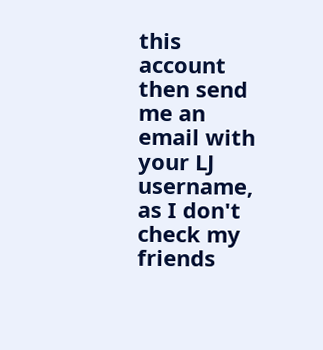this account then send me an email with your LJ username, as I don't check my friends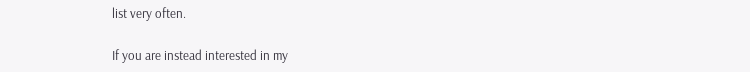list very often.

If you are instead interested in my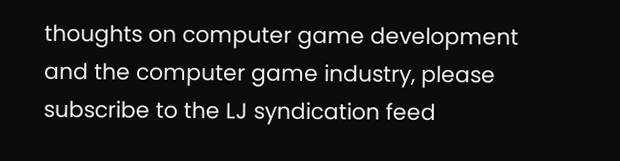thoughts on computer game development and the computer game industry, please subscribe to the LJ syndication feed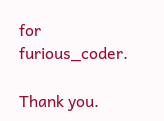for furious_coder.

Thank you.